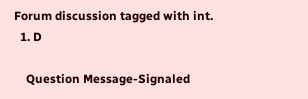Forum discussion tagged with int.
  1. D

    Question Message-Signaled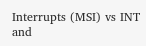Interrupts (MSI) vs INT and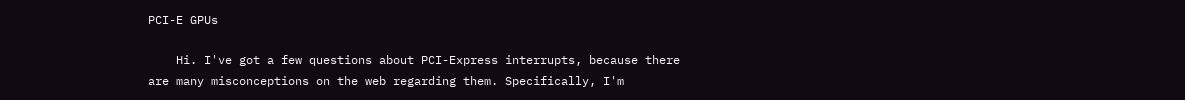PCI-E GPUs

    Hi. I've got a few questions about PCI-Express interrupts, because there are many misconceptions on the web regarding them. Specifically, I'm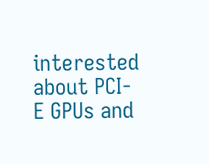interested about PCI-E GPUs and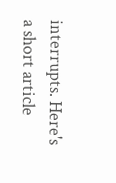interrupts. Here's a short article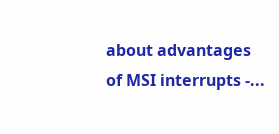about advantages of MSI interrupts -...